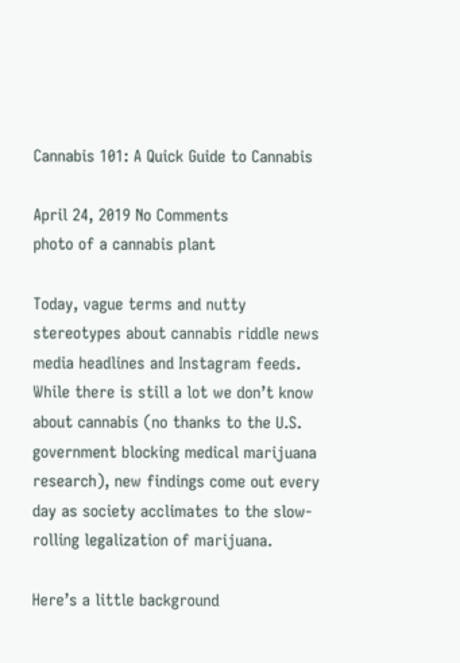Cannabis 101: A Quick Guide to Cannabis

April 24, 2019 No Comments
photo of a cannabis plant

Today, vague terms and nutty stereotypes about cannabis riddle news media headlines and Instagram feeds. While there is still a lot we don’t know about cannabis (no thanks to the U.S. government blocking medical marijuana research), new findings come out every day as society acclimates to the slow-rolling legalization of marijuana.

Here’s a little background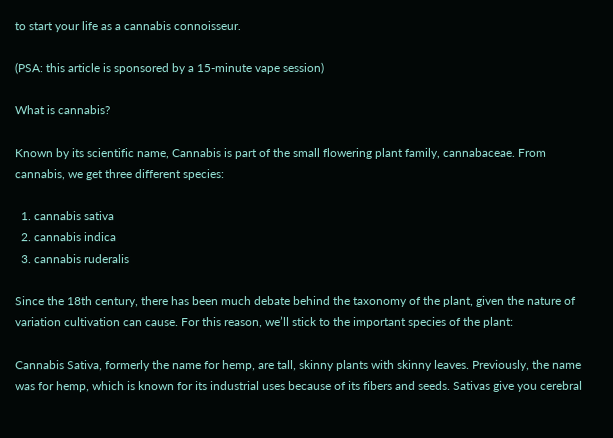to start your life as a cannabis connoisseur.

(PSA: this article is sponsored by a 15-minute vape session)

What is cannabis?

Known by its scientific name, Cannabis is part of the small flowering plant family, cannabaceae. From cannabis, we get three different species:

  1. cannabis sativa
  2. cannabis indica
  3. cannabis ruderalis

Since the 18th century, there has been much debate behind the taxonomy of the plant, given the nature of variation cultivation can cause. For this reason, we’ll stick to the important species of the plant:

Cannabis Sativa, formerly the name for hemp, are tall, skinny plants with skinny leaves. Previously, the name was for hemp, which is known for its industrial uses because of its fibers and seeds. Sativas give you cerebral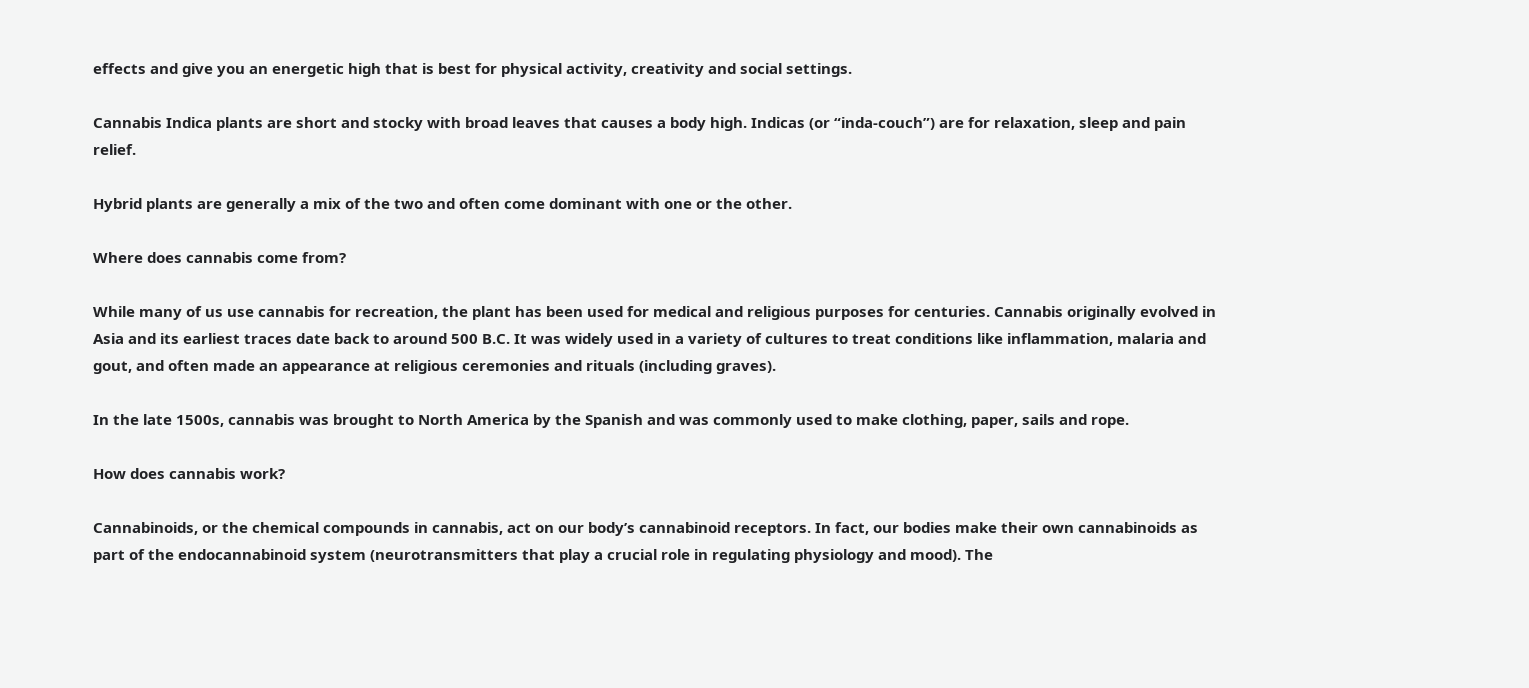effects and give you an energetic high that is best for physical activity, creativity and social settings.

Cannabis Indica plants are short and stocky with broad leaves that causes a body high. Indicas (or “inda-couch”) are for relaxation, sleep and pain relief.

Hybrid plants are generally a mix of the two and often come dominant with one or the other.

Where does cannabis come from?

While many of us use cannabis for recreation, the plant has been used for medical and religious purposes for centuries. Cannabis originally evolved in Asia and its earliest traces date back to around 500 B.C. It was widely used in a variety of cultures to treat conditions like inflammation, malaria and gout, and often made an appearance at religious ceremonies and rituals (including graves).

In the late 1500s, cannabis was brought to North America by the Spanish and was commonly used to make clothing, paper, sails and rope.

How does cannabis work?

Cannabinoids, or the chemical compounds in cannabis, act on our body’s cannabinoid receptors. In fact, our bodies make their own cannabinoids as part of the endocannabinoid system (neurotransmitters that play a crucial role in regulating physiology and mood). The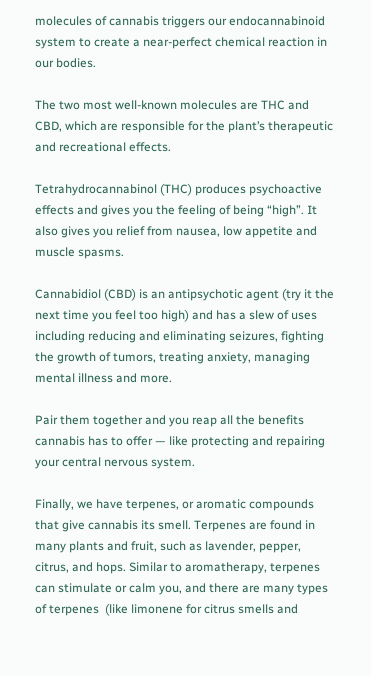molecules of cannabis triggers our endocannabinoid system to create a near-perfect chemical reaction in our bodies.

The two most well-known molecules are THC and CBD, which are responsible for the plant’s therapeutic and recreational effects.

Tetrahydrocannabinol (THC) produces psychoactive effects and gives you the feeling of being “high”. It also gives you relief from nausea, low appetite and muscle spasms.

Cannabidiol (CBD) is an antipsychotic agent (try it the next time you feel too high) and has a slew of uses including reducing and eliminating seizures, fighting the growth of tumors, treating anxiety, managing mental illness and more.

Pair them together and you reap all the benefits cannabis has to offer — like protecting and repairing your central nervous system.

Finally, we have terpenes, or aromatic compounds that give cannabis its smell. Terpenes are found in many plants and fruit, such as lavender, pepper, citrus, and hops. Similar to aromatherapy, terpenes can stimulate or calm you, and there are many types of terpenes  (like limonene for citrus smells and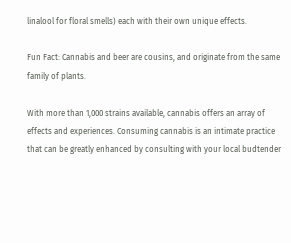linalool for floral smells) each with their own unique effects.

Fun Fact: Cannabis and beer are cousins, and originate from the same family of plants.

With more than 1,000 strains available, cannabis offers an array of effects and experiences. Consuming cannabis is an intimate practice that can be greatly enhanced by consulting with your local budtender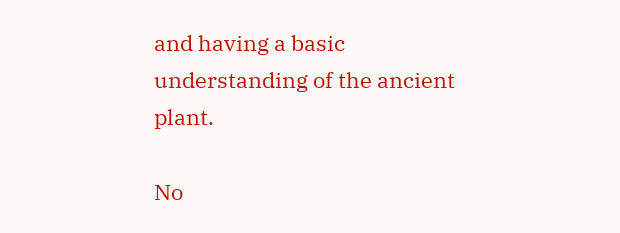and having a basic understanding of the ancient plant.

No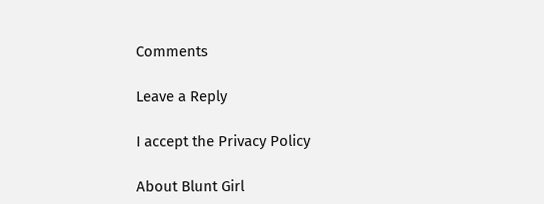Comments

Leave a Reply

I accept the Privacy Policy

About Blunt Girl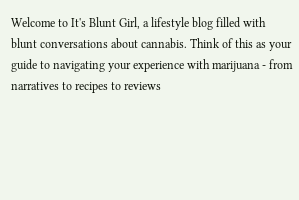Welcome to It's Blunt Girl, a lifestyle blog filled with blunt conversations about cannabis. Think of this as your guide to navigating your experience with marijuana - from narratives to recipes to reviews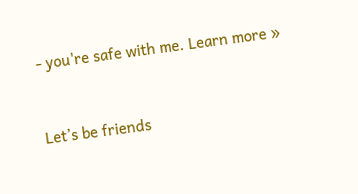- you're safe with me. Learn more »


Let’s be friends